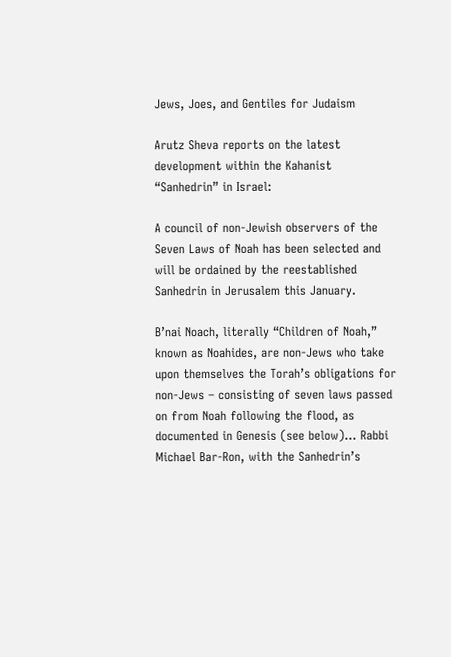Jews, Joes, and Gentiles for Judaism

Arutz Sheva reports on the latest development within the Kahanist “Sanhedrin” in Israel:

A council of non-Jewish observers of the Seven Laws of Noah has been selected and will be ordained by the reestablished Sanhedrin in Jerusalem this January.

B’nai Noach, literally “Children of Noah,” known as Noahides, are non-Jews who take upon themselves the Torah’s obligations for non-Jews – consisting of seven laws passed on from Noah following the flood, as documented in Genesis (see below)… Rabbi Michael Bar-Ron, with the Sanhedrin’s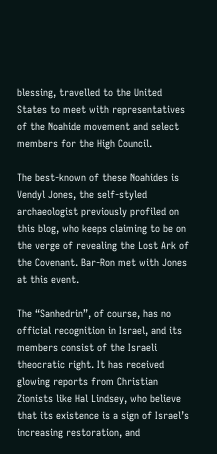blessing, travelled to the United States to meet with representatives of the Noahide movement and select members for the High Council.

The best-known of these Noahides is Vendyl Jones, the self-styled archaeologist previously profiled on this blog, who keeps claiming to be on the verge of revealing the Lost Ark of the Covenant. Bar-Ron met with Jones at this event.

The “Sanhedrin”, of course, has no official recognition in Israel, and its members consist of the Israeli theocratic right. It has received glowing reports from Christian Zionists like Hal Lindsey, who believe that its existence is a sign of Israel’s increasing restoration, and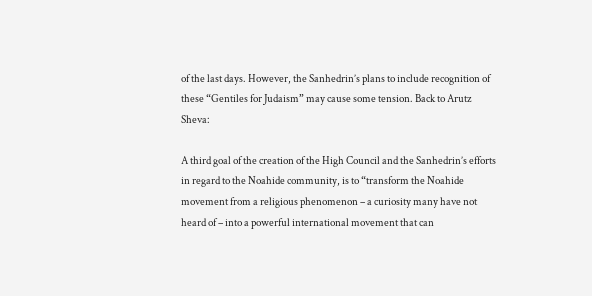of the last days. However, the Sanhedrin’s plans to include recognition of these “Gentiles for Judaism” may cause some tension. Back to Arutz Sheva:

A third goal of the creation of the High Council and the Sanhedrin’s efforts in regard to the Noahide community, is to “transform the Noahide movement from a religious phenomenon – a curiosity many have not heard of – into a powerful international movement that can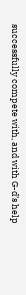successfully compete with, and with G-d’s help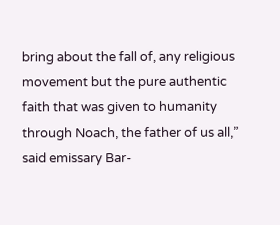bring about the fall of, any religious movement but the pure authentic faith that was given to humanity through Noach, the father of us all,” said emissary Bar-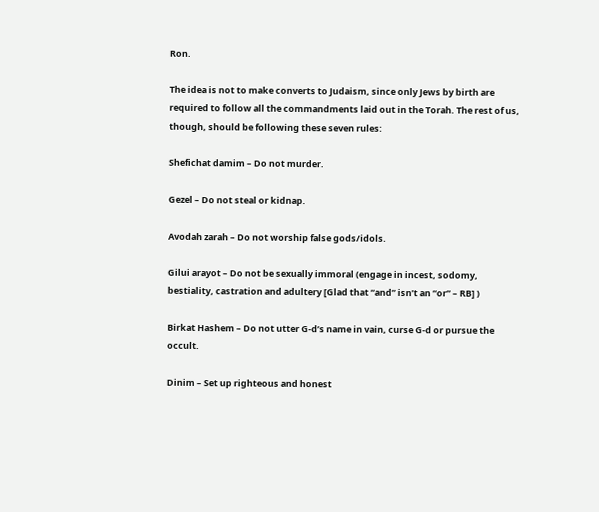Ron.

The idea is not to make converts to Judaism, since only Jews by birth are required to follow all the commandments laid out in the Torah. The rest of us, though, should be following these seven rules:

Shefichat damim – Do not murder.

Gezel – Do not steal or kidnap.

Avodah zarah – Do not worship false gods/idols.

Gilui arayot – Do not be sexually immoral (engage in incest, sodomy, bestiality, castration and adultery [Glad that “and” isn’t an “or” – RB] )

Birkat Hashem – Do not utter G-d’s name in vain, curse G-d or pursue the occult.

Dinim – Set up righteous and honest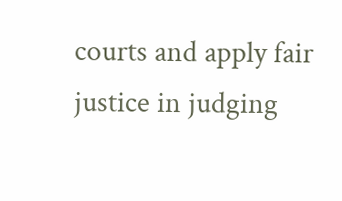courts and apply fair justice in judging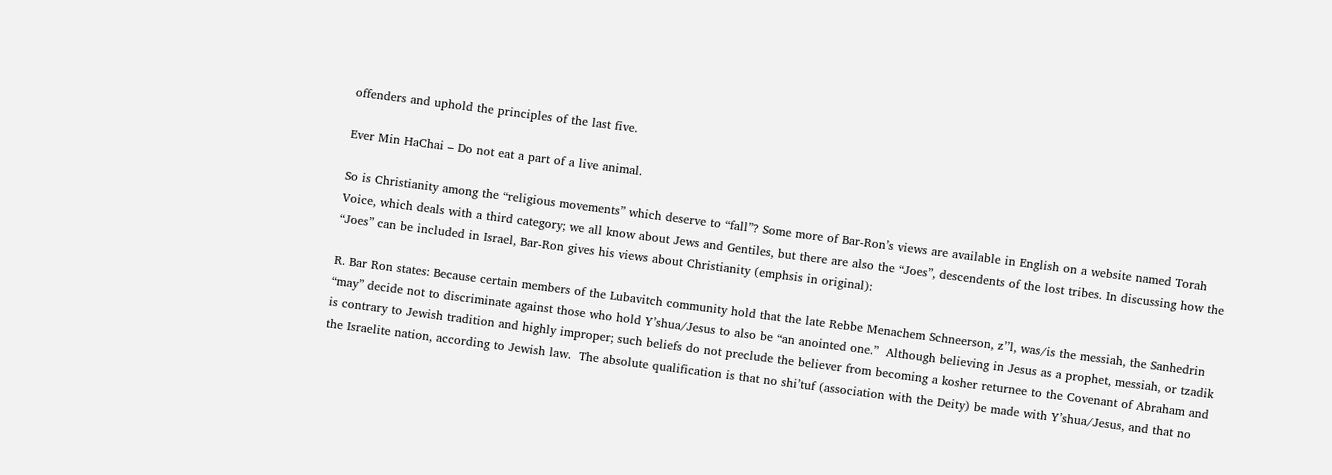offenders and uphold the principles of the last five.

Ever Min HaChai – Do not eat a part of a live animal.

So is Christianity among the “religious movements” which deserve to “fall”? Some more of Bar-Ron’s views are available in English on a website named Torah Voice, which deals with a third category; we all know about Jews and Gentiles, but there are also the “Joes”, descendents of the lost tribes. In discussing how the “Joes” can be included in Israel, Bar-Ron gives his views about Christianity (emphsis in original):

R. Bar Ron states: Because certain members of the Lubavitch community hold that the late Rebbe Menachem Schneerson, z’’l, was/is the messiah, the Sanhedrin “may” decide not to discriminate against those who hold Y’shua/Jesus to also be “an anointed one.”  Although believing in Jesus as a prophet, messiah, or tzadik is contrary to Jewish tradition and highly improper; such beliefs do not preclude the believer from becoming a kosher returnee to the Covenant of Abraham and the Israelite nation, according to Jewish law.  The absolute qualification is that no shi’tuf (association with the Deity) be made with Y’shua/Jesus, and that no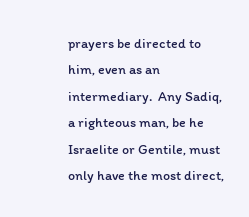prayers be directed to him, even as an intermediary.  Any Sadiq, a righteous man, be he Israelite or Gentile, must only have the most direct,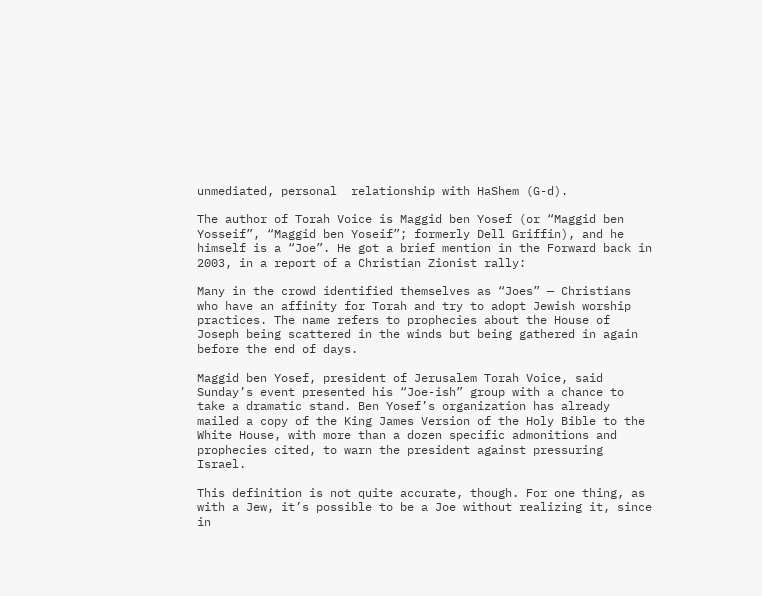unmediated, personal  relationship with HaShem (G-d).

The author of Torah Voice is Maggid ben Yosef (or “Maggid ben Yosseif”, “Maggid ben Yoseif”; formerly Dell Griffin), and he himself is a “Joe”. He got a brief mention in the Forward back in 2003, in a report of a Christian Zionist rally:

Many in the crowd identified themselves as “Joes” — Christians who have an affinity for Torah and try to adopt Jewish worship practices. The name refers to prophecies about the House of Joseph being scattered in the winds but being gathered in again before the end of days.

Maggid ben Yosef, president of Jerusalem Torah Voice, said Sunday’s event presented his “Joe-ish” group with a chance to take a dramatic stand. Ben Yosef’s organization has already mailed a copy of the King James Version of the Holy Bible to the White House, with more than a dozen specific admonitions and prophecies cited, to warn the president against pressuring Israel.

This definition is not quite accurate, though. For one thing, as with a Jew, it’s possible to be a Joe without realizing it, since in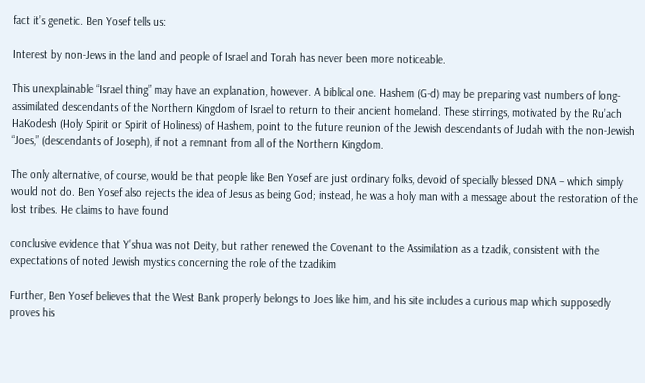fact it’s genetic. Ben Yosef tells us:

Interest by non-Jews in the land and people of Israel and Torah has never been more noticeable.

This unexplainable “Israel thing” may have an explanation, however. A biblical one. Hashem (G-d) may be preparing vast numbers of long-assimilated descendants of the Northern Kingdom of Israel to return to their ancient homeland. These stirrings, motivated by the Ru’ach HaKodesh (Holy Spirit or Spirit of Holiness) of Hashem, point to the future reunion of the Jewish descendants of Judah with the non-Jewish “Joes,” (descendants of Joseph), if not a remnant from all of the Northern Kingdom.

The only alternative, of course, would be that people like Ben Yosef are just ordinary folks, devoid of specially blessed DNA – which simply would not do. Ben Yosef also rejects the idea of Jesus as being God; instead, he was a holy man with a message about the restoration of the lost tribes. He claims to have found

conclusive evidence that Y’shua was not Deity, but rather renewed the Covenant to the Assimilation as a tzadik, consistent with the expectations of noted Jewish mystics concerning the role of the tzadikim

Further, Ben Yosef believes that the West Bank properly belongs to Joes like him, and his site includes a curious map which supposedly proves his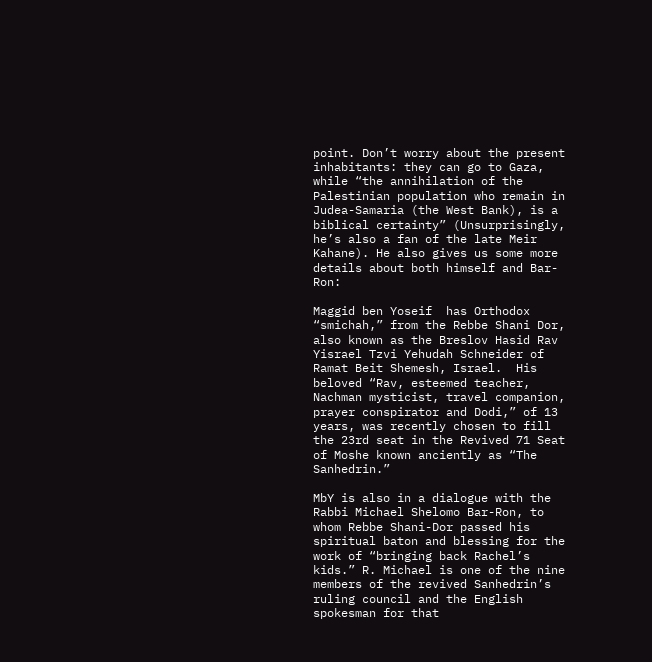point. Don’t worry about the present inhabitants: they can go to Gaza, while “the annihilation of the Palestinian population who remain in Judea-Samaria (the West Bank), is a biblical certainty” (Unsurprisingly, he’s also a fan of the late Meir Kahane). He also gives us some more details about both himself and Bar-Ron:

Maggid ben Yoseif  has Orthodox “smichah,” from the Rebbe Shani Dor, also known as the Breslov Hasid Rav Yisrael Tzvi Yehudah Schneider of Ramat Beit Shemesh, Israel.  His beloved “Rav, esteemed teacher, Nachman mysticist, travel companion, prayer conspirator and Dodi,” of 13 years, was recently chosen to fill the 23rd seat in the Revived 71 Seat of Moshe known anciently as “The Sanhedrin.”

MbY is also in a dialogue with the Rabbi Michael Shelomo Bar-Ron, to whom Rebbe Shani-Dor passed his spiritual baton and blessing for the work of “bringing back Rachel’s kids.” R. Michael is one of the nine members of the revived Sanhedrin’s ruling council and the English spokesman for that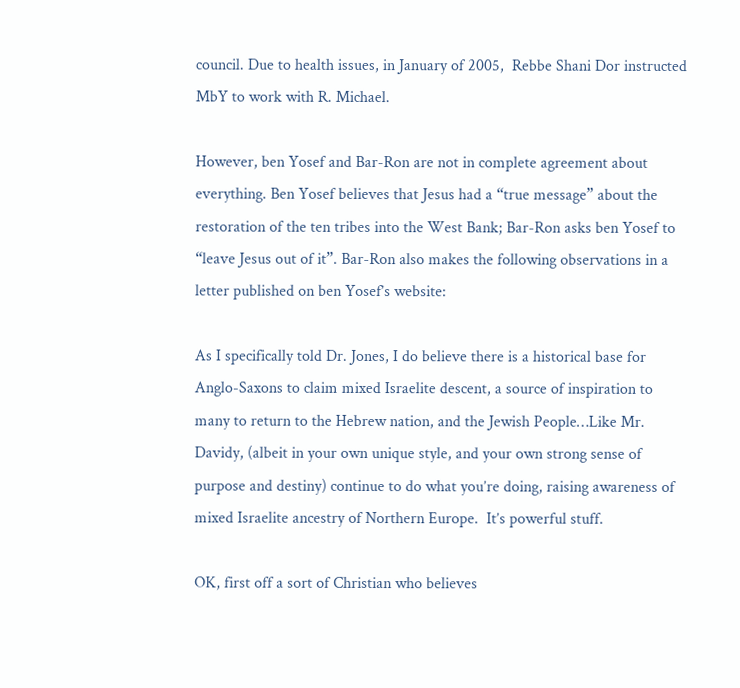council. Due to health issues, in January of 2005,  Rebbe Shani Dor instructed MbY to work with R. Michael.

However, ben Yosef and Bar-Ron are not in complete agreement about everything. Ben Yosef believes that Jesus had a “true message” about the restoration of the ten tribes into the West Bank; Bar-Ron asks ben Yosef to “leave Jesus out of it”. Bar-Ron also makes the following observations in a letter published on ben Yosef’s website:

As I specifically told Dr. Jones, I do believe there is a historical base for Anglo-Saxons to claim mixed Israelite descent, a source of inspiration to many to return to the Hebrew nation, and the Jewish People…Like Mr. Davidy, (albeit in your own unique style, and your own strong sense of purpose and destiny) continue to do what you’re doing, raising awareness of mixed Israelite ancestry of Northern Europe.  It’s powerful stuff.

OK, first off a sort of Christian who believes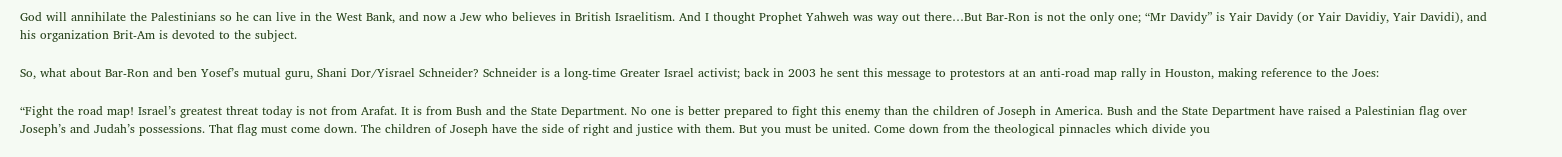God will annihilate the Palestinians so he can live in the West Bank, and now a Jew who believes in British Israelitism. And I thought Prophet Yahweh was way out there…But Bar-Ron is not the only one; “Mr Davidy” is Yair Davidy (or Yair Davidiy, Yair Davidi), and his organization Brit-Am is devoted to the subject.

So, what about Bar-Ron and ben Yosef’s mutual guru, Shani Dor/Yisrael Schneider? Schneider is a long-time Greater Israel activist; back in 2003 he sent this message to protestors at an anti-road map rally in Houston, making reference to the Joes:

“Fight the road map! Israel’s greatest threat today is not from Arafat. It is from Bush and the State Department. No one is better prepared to fight this enemy than the children of Joseph in America. Bush and the State Department have raised a Palestinian flag over Joseph’s and Judah’s possessions. That flag must come down. The children of Joseph have the side of right and justice with them. But you must be united. Come down from the theological pinnacles which divide you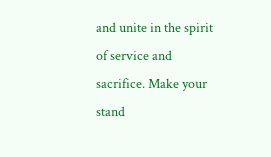and unite in the spirit of service and sacrifice. Make your stand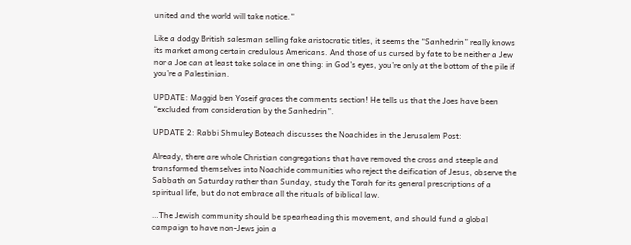united and the world will take notice.”

Like a dodgy British salesman selling fake aristocratic titles, it seems the “Sanhedrin” really knows its market among certain credulous Americans. And those of us cursed by fate to be neither a Jew nor a Joe can at least take solace in one thing: in God’s eyes, you’re only at the bottom of the pile if you’re a Palestinian.

UPDATE: Maggid ben Yoseif graces the comments section! He tells us that the Joes have been “excluded from consideration by the Sanhedrin”.

UPDATE 2: Rabbi Shmuley Boteach discusses the Noachides in the Jerusalem Post:

Already, there are whole Christian congregations that have removed the cross and steeple and transformed themselves into Noachide communities who reject the deification of Jesus, observe the Sabbath on Saturday rather than Sunday, study the Torah for its general prescriptions of a spiritual life, but do not embrace all the rituals of biblical law.

…The Jewish community should be spearheading this movement, and should fund a global campaign to have non-Jews join a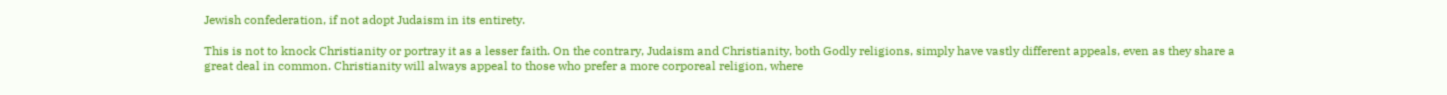Jewish confederation, if not adopt Judaism in its entirety.

This is not to knock Christianity or portray it as a lesser faith. On the contrary, Judaism and Christianity, both Godly religions, simply have vastly different appeals, even as they share a great deal in common. Christianity will always appeal to those who prefer a more corporeal religion, where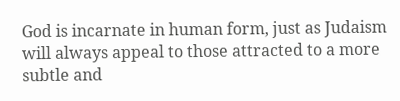God is incarnate in human form, just as Judaism will always appeal to those attracted to a more subtle and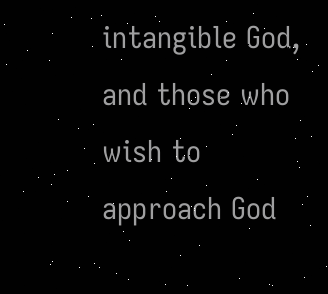intangible God, and those who wish to approach God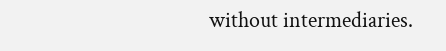without intermediaries.